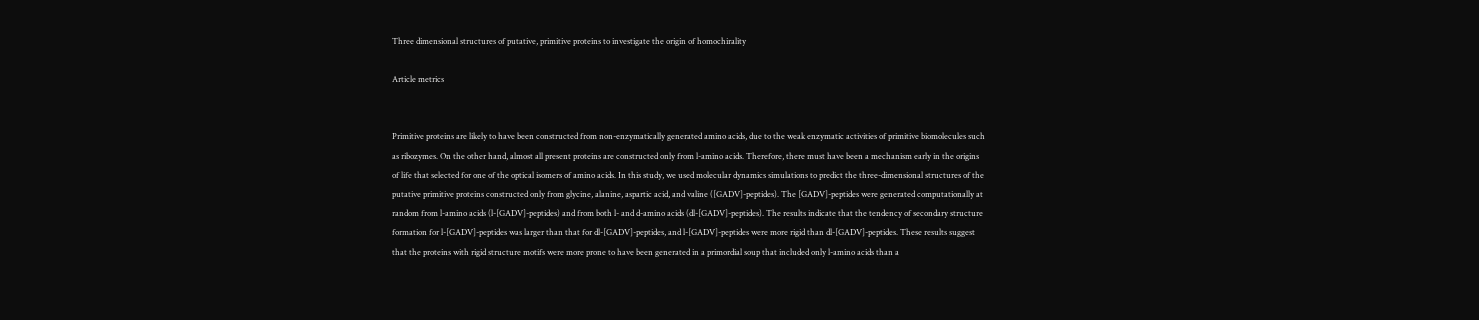Three dimensional structures of putative, primitive proteins to investigate the origin of homochirality

Article metrics


Primitive proteins are likely to have been constructed from non-enzymatically generated amino acids, due to the weak enzymatic activities of primitive biomolecules such as ribozymes. On the other hand, almost all present proteins are constructed only from l-amino acids. Therefore, there must have been a mechanism early in the origins of life that selected for one of the optical isomers of amino acids. In this study, we used molecular dynamics simulations to predict the three-dimensional structures of the putative primitive proteins constructed only from glycine, alanine, aspartic acid, and valine ([GADV]-peptides). The [GADV]-peptides were generated computationally at random from l-amino acids (l-[GADV]-peptides) and from both l- and d-amino acids (dl-[GADV]-peptides). The results indicate that the tendency of secondary structure formation for l-[GADV]-peptides was larger than that for dl-[GADV]-peptides, and l-[GADV]-peptides were more rigid than dl-[GADV]-peptides. These results suggest that the proteins with rigid structure motifs were more prone to have been generated in a primordial soup that included only l-amino acids than a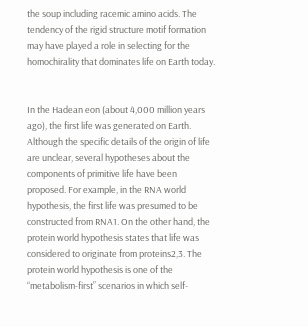the soup including racemic amino acids. The tendency of the rigid structure motif formation may have played a role in selecting for the homochirality that dominates life on Earth today.


In the Hadean eon (about 4,000 million years ago), the first life was generated on Earth. Although the specific details of the origin of life are unclear, several hypotheses about the components of primitive life have been proposed. For example, in the RNA world hypothesis, the first life was presumed to be constructed from RNA1. On the other hand, the protein world hypothesis states that life was considered to originate from proteins2,3. The protein world hypothesis is one of the “metabolism-first” scenarios in which self-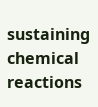sustaining chemical reactions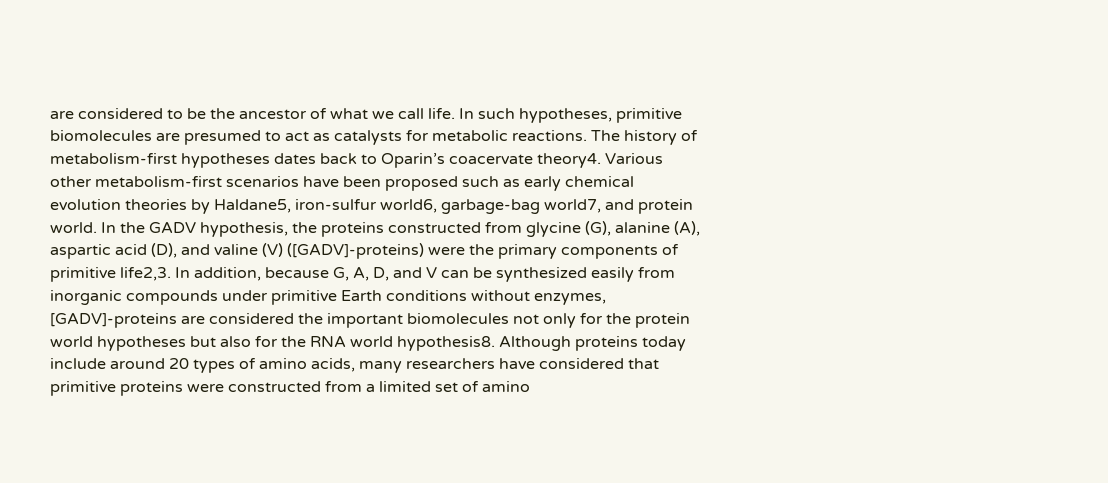are considered to be the ancestor of what we call life. In such hypotheses, primitive biomolecules are presumed to act as catalysts for metabolic reactions. The history of metabolism-first hypotheses dates back to Oparin’s coacervate theory4. Various other metabolism-first scenarios have been proposed such as early chemical evolution theories by Haldane5, iron-sulfur world6, garbage-bag world7, and protein world. In the GADV hypothesis, the proteins constructed from glycine (G), alanine (A), aspartic acid (D), and valine (V) ([GADV]-proteins) were the primary components of primitive life2,3. In addition, because G, A, D, and V can be synthesized easily from inorganic compounds under primitive Earth conditions without enzymes, [GADV]-proteins are considered the important biomolecules not only for the protein world hypotheses but also for the RNA world hypothesis8. Although proteins today include around 20 types of amino acids, many researchers have considered that primitive proteins were constructed from a limited set of amino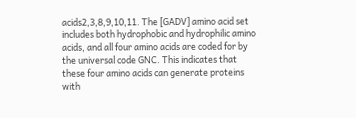acids2,3,8,9,10,11. The [GADV] amino acid set includes both hydrophobic and hydrophilic amino acids, and all four amino acids are coded for by the universal code GNC. This indicates that these four amino acids can generate proteins with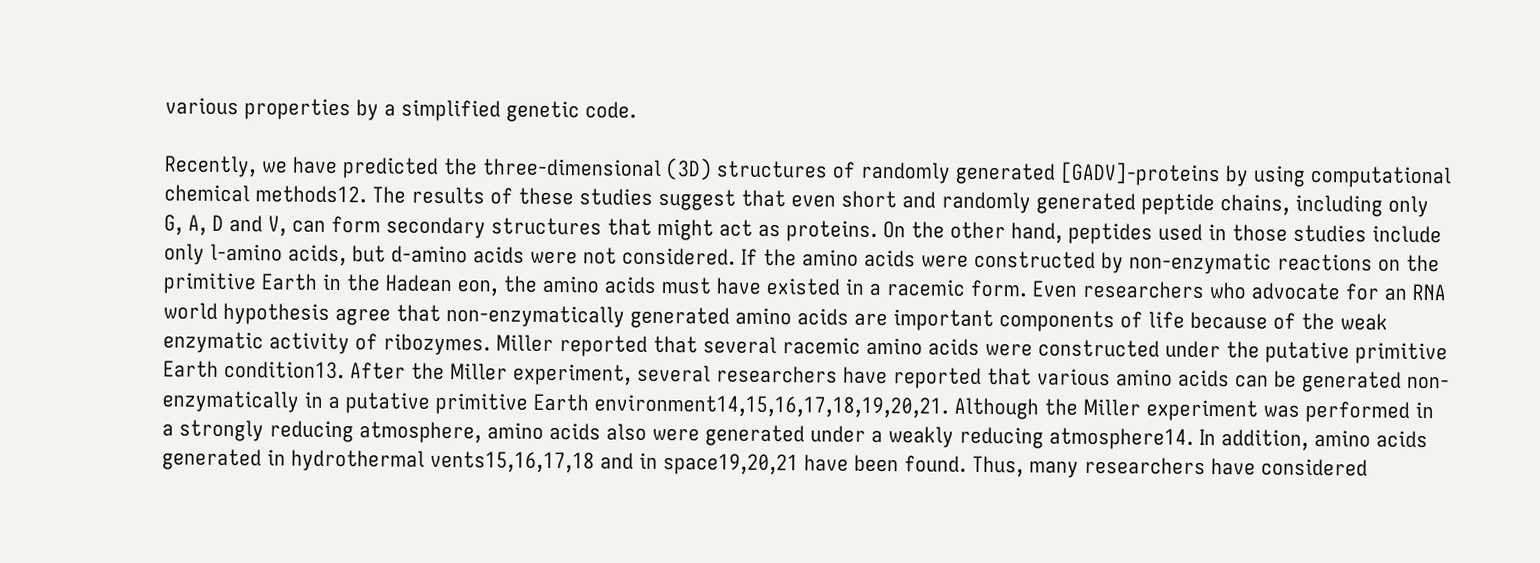various properties by a simplified genetic code.

Recently, we have predicted the three-dimensional (3D) structures of randomly generated [GADV]-proteins by using computational chemical methods12. The results of these studies suggest that even short and randomly generated peptide chains, including only G, A, D and V, can form secondary structures that might act as proteins. On the other hand, peptides used in those studies include only l-amino acids, but d-amino acids were not considered. If the amino acids were constructed by non-enzymatic reactions on the primitive Earth in the Hadean eon, the amino acids must have existed in a racemic form. Even researchers who advocate for an RNA world hypothesis agree that non-enzymatically generated amino acids are important components of life because of the weak enzymatic activity of ribozymes. Miller reported that several racemic amino acids were constructed under the putative primitive Earth condition13. After the Miller experiment, several researchers have reported that various amino acids can be generated non-enzymatically in a putative primitive Earth environment14,15,16,17,18,19,20,21. Although the Miller experiment was performed in a strongly reducing atmosphere, amino acids also were generated under a weakly reducing atmosphere14. In addition, amino acids generated in hydrothermal vents15,16,17,18 and in space19,20,21 have been found. Thus, many researchers have considered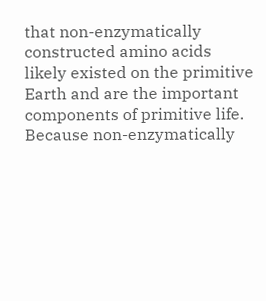that non-enzymatically constructed amino acids likely existed on the primitive Earth and are the important components of primitive life. Because non-enzymatically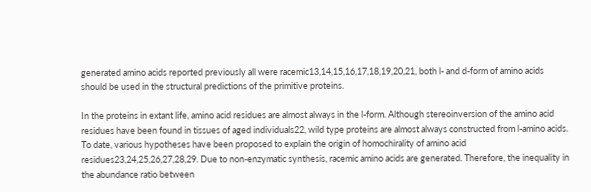generated amino acids reported previously all were racemic13,14,15,16,17,18,19,20,21, both l- and d-form of amino acids should be used in the structural predictions of the primitive proteins.

In the proteins in extant life, amino acid residues are almost always in the l-form. Although stereoinversion of the amino acid residues have been found in tissues of aged individuals22, wild type proteins are almost always constructed from l-amino acids. To date, various hypotheses have been proposed to explain the origin of homochirality of amino acid residues23,24,25,26,27,28,29. Due to non-enzymatic synthesis, racemic amino acids are generated. Therefore, the inequality in the abundance ratio between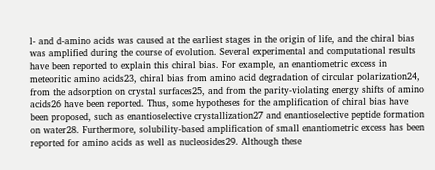l- and d-amino acids was caused at the earliest stages in the origin of life, and the chiral bias was amplified during the course of evolution. Several experimental and computational results have been reported to explain this chiral bias. For example, an enantiometric excess in meteoritic amino acids23, chiral bias from amino acid degradation of circular polarization24, from the adsorption on crystal surfaces25, and from the parity-violating energy shifts of amino acids26 have been reported. Thus, some hypotheses for the amplification of chiral bias have been proposed, such as enantioselective crystallization27 and enantioselective peptide formation on water28. Furthermore, solubility-based amplification of small enantiometric excess has been reported for amino acids as well as nucleosides29. Although these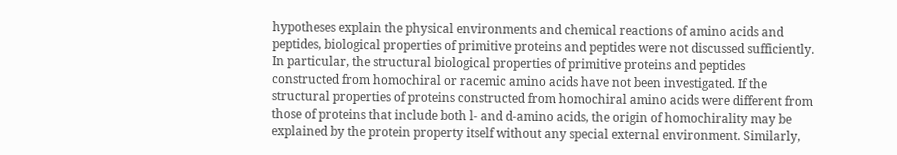hypotheses explain the physical environments and chemical reactions of amino acids and peptides, biological properties of primitive proteins and peptides were not discussed sufficiently. In particular, the structural biological properties of primitive proteins and peptides constructed from homochiral or racemic amino acids have not been investigated. If the structural properties of proteins constructed from homochiral amino acids were different from those of proteins that include both l- and d-amino acids, the origin of homochirality may be explained by the protein property itself without any special external environment. Similarly,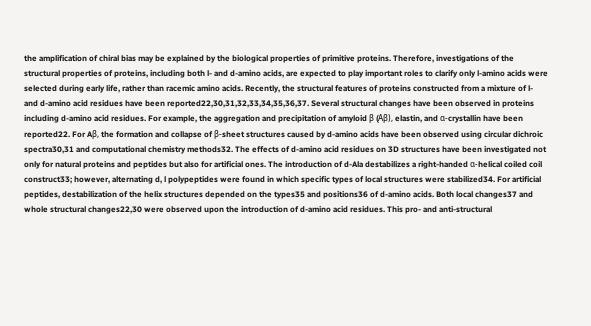the amplification of chiral bias may be explained by the biological properties of primitive proteins. Therefore, investigations of the structural properties of proteins, including both l- and d-amino acids, are expected to play important roles to clarify only l-amino acids were selected during early life, rather than racemic amino acids. Recently, the structural features of proteins constructed from a mixture of l- and d-amino acid residues have been reported22,30,31,32,33,34,35,36,37. Several structural changes have been observed in proteins including d-amino acid residues. For example, the aggregation and precipitation of amyloid β (Aβ), elastin, and α-crystallin have been reported22. For Aβ, the formation and collapse of β-sheet structures caused by d-amino acids have been observed using circular dichroic spectra30,31 and computational chemistry methods32. The effects of d-amino acid residues on 3D structures have been investigated not only for natural proteins and peptides but also for artificial ones. The introduction of d-Ala destabilizes a right-handed α-helical coiled coil construct33; however, alternating d, l polypeptides were found in which specific types of local structures were stabilized34. For artificial peptides, destabilization of the helix structures depended on the types35 and positions36 of d-amino acids. Both local changes37 and whole structural changes22,30 were observed upon the introduction of d-amino acid residues. This pro- and anti-structural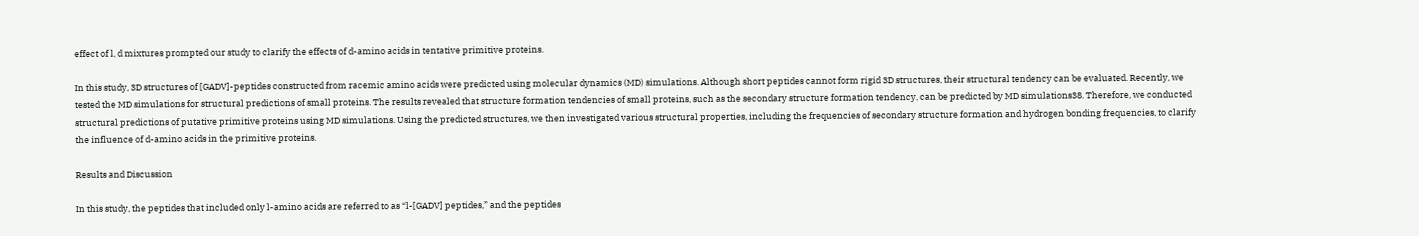effect of l, d mixtures prompted our study to clarify the effects of d-amino acids in tentative primitive proteins.

In this study, 3D structures of [GADV]-peptides constructed from racemic amino acids were predicted using molecular dynamics (MD) simulations. Although short peptides cannot form rigid 3D structures, their structural tendency can be evaluated. Recently, we tested the MD simulations for structural predictions of small proteins. The results revealed that structure formation tendencies of small proteins, such as the secondary structure formation tendency, can be predicted by MD simulations38. Therefore, we conducted structural predictions of putative primitive proteins using MD simulations. Using the predicted structures, we then investigated various structural properties, including the frequencies of secondary structure formation and hydrogen bonding frequencies, to clarify the influence of d-amino acids in the primitive proteins.

Results and Discussion

In this study, the peptides that included only l-amino acids are referred to as “l-[GADV] peptides,” and the peptides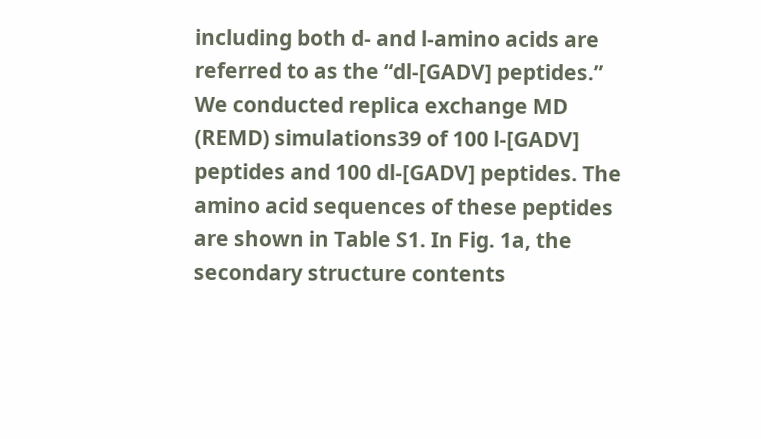including both d- and l-amino acids are referred to as the “dl-[GADV] peptides.” We conducted replica exchange MD (REMD) simulations39 of 100 l-[GADV] peptides and 100 dl-[GADV] peptides. The amino acid sequences of these peptides are shown in Table S1. In Fig. 1a, the secondary structure contents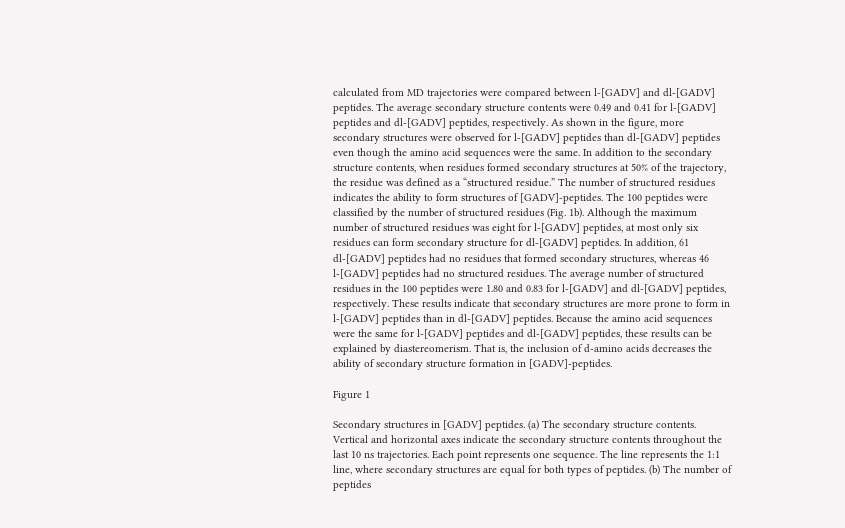calculated from MD trajectories were compared between l-[GADV] and dl-[GADV] peptides. The average secondary structure contents were 0.49 and 0.41 for l-[GADV] peptides and dl-[GADV] peptides, respectively. As shown in the figure, more secondary structures were observed for l-[GADV] peptides than dl-[GADV] peptides even though the amino acid sequences were the same. In addition to the secondary structure contents, when residues formed secondary structures at 50% of the trajectory, the residue was defined as a “structured residue.” The number of structured residues indicates the ability to form structures of [GADV]-peptides. The 100 peptides were classified by the number of structured residues (Fig. 1b). Although the maximum number of structured residues was eight for l-[GADV] peptides, at most only six residues can form secondary structure for dl-[GADV] peptides. In addition, 61 dl-[GADV] peptides had no residues that formed secondary structures, whereas 46 l-[GADV] peptides had no structured residues. The average number of structured residues in the 100 peptides were 1.80 and 0.83 for l-[GADV] and dl-[GADV] peptides, respectively. These results indicate that secondary structures are more prone to form in l-[GADV] peptides than in dl-[GADV] peptides. Because the amino acid sequences were the same for l-[GADV] peptides and dl-[GADV] peptides, these results can be explained by diastereomerism. That is, the inclusion of d-amino acids decreases the ability of secondary structure formation in [GADV]-peptides.

Figure 1

Secondary structures in [GADV] peptides. (a) The secondary structure contents. Vertical and horizontal axes indicate the secondary structure contents throughout the last 10 ns trajectories. Each point represents one sequence. The line represents the 1:1 line, where secondary structures are equal for both types of peptides. (b) The number of peptides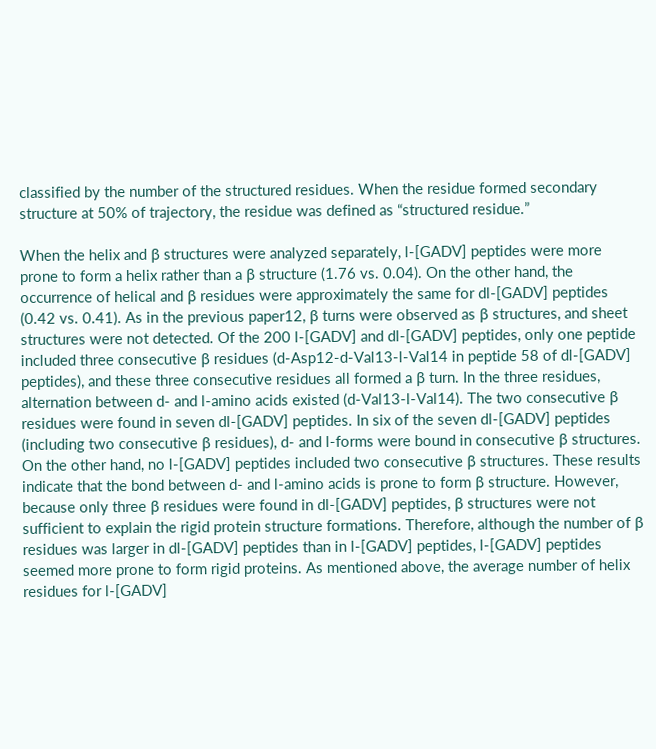classified by the number of the structured residues. When the residue formed secondary structure at 50% of trajectory, the residue was defined as “structured residue.”

When the helix and β structures were analyzed separately, l-[GADV] peptides were more prone to form a helix rather than a β structure (1.76 vs. 0.04). On the other hand, the occurrence of helical and β residues were approximately the same for dl-[GADV] peptides (0.42 vs. 0.41). As in the previous paper12, β turns were observed as β structures, and sheet structures were not detected. Of the 200 l-[GADV] and dl-[GADV] peptides, only one peptide included three consecutive β residues (d-Asp12-d-Val13-l-Val14 in peptide 58 of dl-[GADV] peptides), and these three consecutive residues all formed a β turn. In the three residues, alternation between d- and l-amino acids existed (d-Val13-l-Val14). The two consecutive β residues were found in seven dl-[GADV] peptides. In six of the seven dl-[GADV] peptides (including two consecutive β residues), d- and l-forms were bound in consecutive β structures. On the other hand, no l-[GADV] peptides included two consecutive β structures. These results indicate that the bond between d- and l-amino acids is prone to form β structure. However, because only three β residues were found in dl-[GADV] peptides, β structures were not sufficient to explain the rigid protein structure formations. Therefore, although the number of β residues was larger in dl-[GADV] peptides than in l-[GADV] peptides, l-[GADV] peptides seemed more prone to form rigid proteins. As mentioned above, the average number of helix residues for l-[GADV]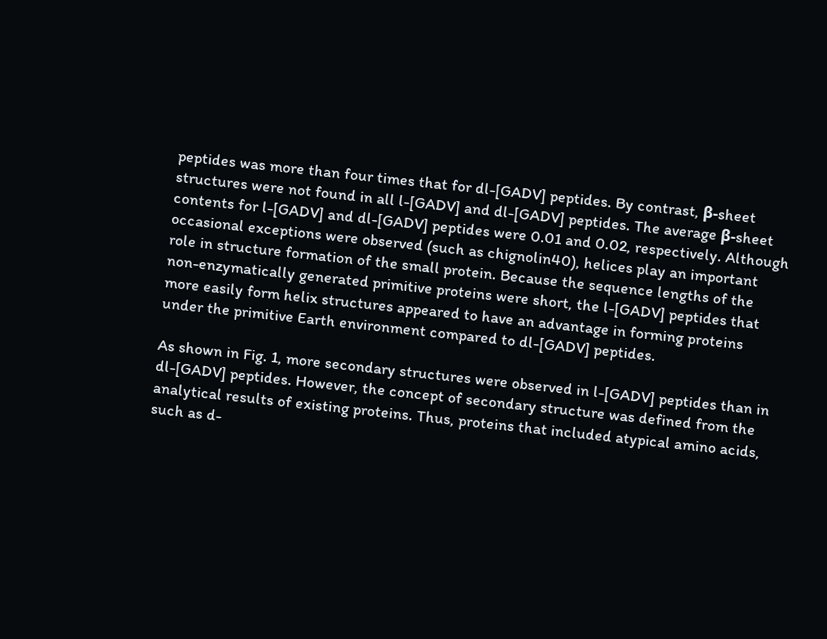peptides was more than four times that for dl-[GADV] peptides. By contrast, β-sheet structures were not found in all l-[GADV] and dl-[GADV] peptides. The average β-sheet contents for l-[GADV] and dl-[GADV] peptides were 0.01 and 0.02, respectively. Although occasional exceptions were observed (such as chignolin40), helices play an important role in structure formation of the small protein. Because the sequence lengths of the non-enzymatically generated primitive proteins were short, the l-[GADV] peptides that more easily form helix structures appeared to have an advantage in forming proteins under the primitive Earth environment compared to dl-[GADV] peptides.

As shown in Fig. 1, more secondary structures were observed in l-[GADV] peptides than in dl-[GADV] peptides. However, the concept of secondary structure was defined from the analytical results of existing proteins. Thus, proteins that included atypical amino acids, such as d-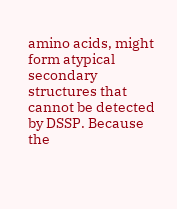amino acids, might form atypical secondary structures that cannot be detected by DSSP. Because the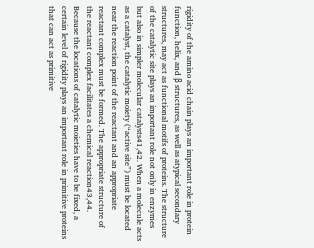rigidity of the amino acid chain plays an important role in protein function, helix, and β structures, as well as atypical secondary structures, may act as functional motifs of proteins. The structure of the catalytic site plays an important role not only in enzymes but also in simpler molecular catalysts41,42. When a molecule acts as a catalyst, the catalytic moiety (“active site”) must be located near the reaction point of the reactant and an appropriate reactant complex must be formed. The appropriate structure of the reactant complex facilitates a chemical reaction43,44. Because the locations of catalytic moieties have to be fixed, a certain level of rigidity plays an important role in primitive proteins that can act as primitive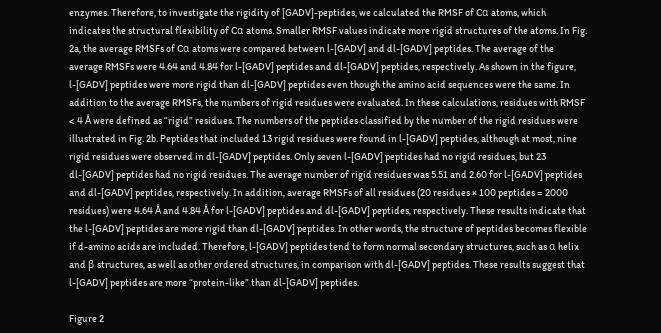enzymes. Therefore, to investigate the rigidity of [GADV]-peptides, we calculated the RMSF of Cα atoms, which indicates the structural flexibility of Cα atoms. Smaller RMSF values indicate more rigid structures of the atoms. In Fig. 2a, the average RMSFs of Cα atoms were compared between l-[GADV] and dl-[GADV] peptides. The average of the average RMSFs were 4.64 and 4.84 for l-[GADV] peptides and dl-[GADV] peptides, respectively. As shown in the figure, l-[GADV] peptides were more rigid than dl-[GADV] peptides even though the amino acid sequences were the same. In addition to the average RMSFs, the numbers of rigid residues were evaluated. In these calculations, residues with RMSF < 4 Å were defined as “rigid” residues. The numbers of the peptides classified by the number of the rigid residues were illustrated in Fig. 2b. Peptides that included 13 rigid residues were found in l-[GADV] peptides, although at most, nine rigid residues were observed in dl-[GADV] peptides. Only seven l-[GADV] peptides had no rigid residues, but 23 dl-[GADV] peptides had no rigid residues. The average number of rigid residues was 5.51 and 2.60 for l-[GADV] peptides and dl-[GADV] peptides, respectively. In addition, average RMSFs of all residues (20 residues × 100 peptides = 2000 residues) were 4.64 Å and 4.84 Å for l-[GADV] peptides and dl-[GADV] peptides, respectively. These results indicate that the l-[GADV] peptides are more rigid than dl-[GADV] peptides. In other words, the structure of peptides becomes flexible if d-amino acids are included. Therefore, l-[GADV] peptides tend to form normal secondary structures, such as α helix and β structures, as well as other ordered structures, in comparison with dl-[GADV] peptides. These results suggest that l-[GADV] peptides are more “protein-like” than dl-[GADV] peptides.

Figure 2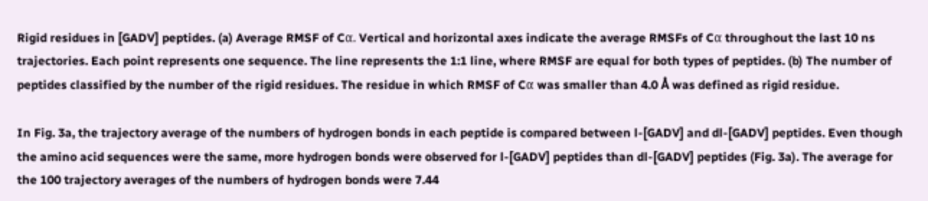Rigid residues in [GADV] peptides. (a) Average RMSF of Cα. Vertical and horizontal axes indicate the average RMSFs of Cα throughout the last 10 ns trajectories. Each point represents one sequence. The line represents the 1:1 line, where RMSF are equal for both types of peptides. (b) The number of peptides classified by the number of the rigid residues. The residue in which RMSF of Cα was smaller than 4.0 Å was defined as rigid residue.

In Fig. 3a, the trajectory average of the numbers of hydrogen bonds in each peptide is compared between l-[GADV] and dl-[GADV] peptides. Even though the amino acid sequences were the same, more hydrogen bonds were observed for l-[GADV] peptides than dl-[GADV] peptides (Fig. 3a). The average for the 100 trajectory averages of the numbers of hydrogen bonds were 7.44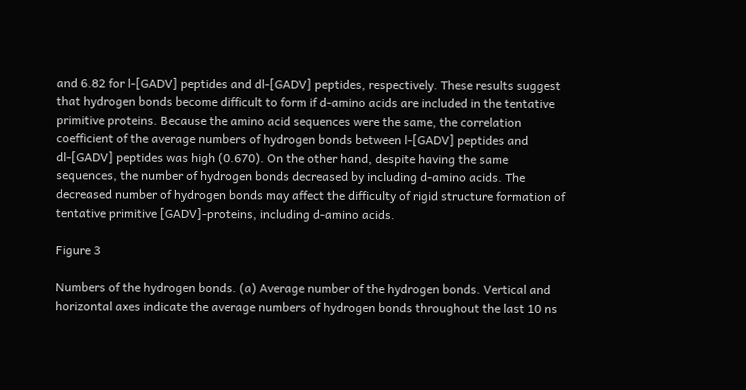and 6.82 for l-[GADV] peptides and dl-[GADV] peptides, respectively. These results suggest that hydrogen bonds become difficult to form if d-amino acids are included in the tentative primitive proteins. Because the amino acid sequences were the same, the correlation coefficient of the average numbers of hydrogen bonds between l-[GADV] peptides and dl-[GADV] peptides was high (0.670). On the other hand, despite having the same sequences, the number of hydrogen bonds decreased by including d-amino acids. The decreased number of hydrogen bonds may affect the difficulty of rigid structure formation of tentative primitive [GADV]-proteins, including d-amino acids.

Figure 3

Numbers of the hydrogen bonds. (a) Average number of the hydrogen bonds. Vertical and horizontal axes indicate the average numbers of hydrogen bonds throughout the last 10 ns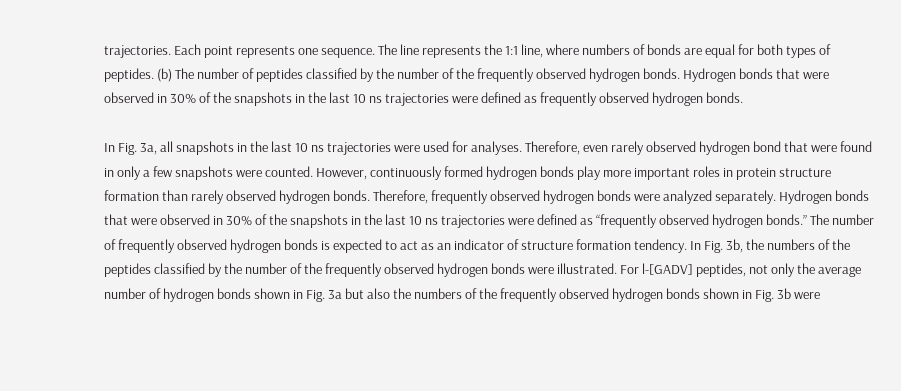trajectories. Each point represents one sequence. The line represents the 1:1 line, where numbers of bonds are equal for both types of peptides. (b) The number of peptides classified by the number of the frequently observed hydrogen bonds. Hydrogen bonds that were observed in 30% of the snapshots in the last 10 ns trajectories were defined as frequently observed hydrogen bonds.

In Fig. 3a, all snapshots in the last 10 ns trajectories were used for analyses. Therefore, even rarely observed hydrogen bond that were found in only a few snapshots were counted. However, continuously formed hydrogen bonds play more important roles in protein structure formation than rarely observed hydrogen bonds. Therefore, frequently observed hydrogen bonds were analyzed separately. Hydrogen bonds that were observed in 30% of the snapshots in the last 10 ns trajectories were defined as “frequently observed hydrogen bonds.” The number of frequently observed hydrogen bonds is expected to act as an indicator of structure formation tendency. In Fig. 3b, the numbers of the peptides classified by the number of the frequently observed hydrogen bonds were illustrated. For l-[GADV] peptides, not only the average number of hydrogen bonds shown in Fig. 3a but also the numbers of the frequently observed hydrogen bonds shown in Fig. 3b were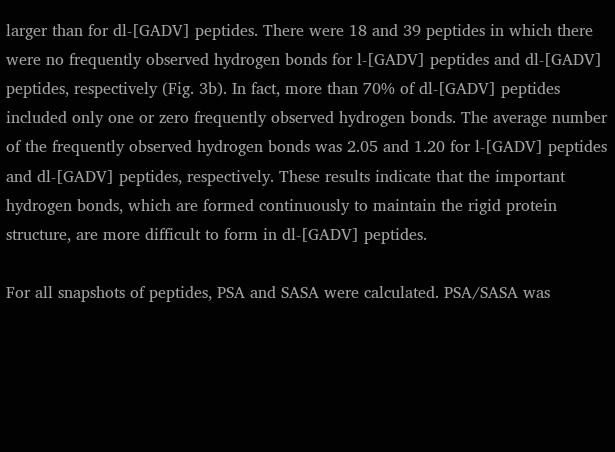larger than for dl-[GADV] peptides. There were 18 and 39 peptides in which there were no frequently observed hydrogen bonds for l-[GADV] peptides and dl-[GADV] peptides, respectively (Fig. 3b). In fact, more than 70% of dl-[GADV] peptides included only one or zero frequently observed hydrogen bonds. The average number of the frequently observed hydrogen bonds was 2.05 and 1.20 for l-[GADV] peptides and dl-[GADV] peptides, respectively. These results indicate that the important hydrogen bonds, which are formed continuously to maintain the rigid protein structure, are more difficult to form in dl-[GADV] peptides.

For all snapshots of peptides, PSA and SASA were calculated. PSA/SASA was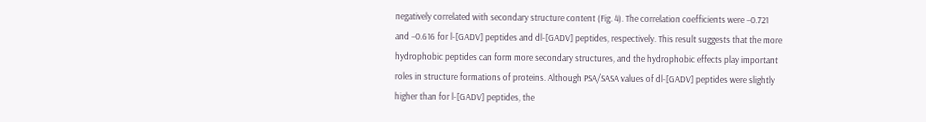negatively correlated with secondary structure content (Fig. 4). The correlation coefficients were −0.721 and −0.616 for l-[GADV] peptides and dl-[GADV] peptides, respectively. This result suggests that the more hydrophobic peptides can form more secondary structures, and the hydrophobic effects play important roles in structure formations of proteins. Although PSA/SASA values of dl-[GADV] peptides were slightly higher than for l-[GADV] peptides, the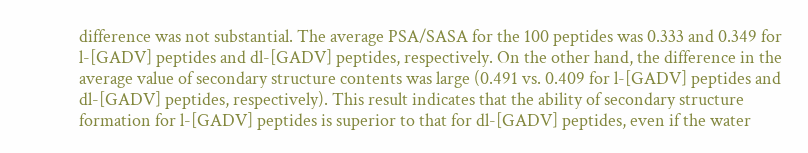difference was not substantial. The average PSA/SASA for the 100 peptides was 0.333 and 0.349 for l-[GADV] peptides and dl-[GADV] peptides, respectively. On the other hand, the difference in the average value of secondary structure contents was large (0.491 vs. 0.409 for l-[GADV] peptides and dl-[GADV] peptides, respectively). This result indicates that the ability of secondary structure formation for l-[GADV] peptides is superior to that for dl-[GADV] peptides, even if the water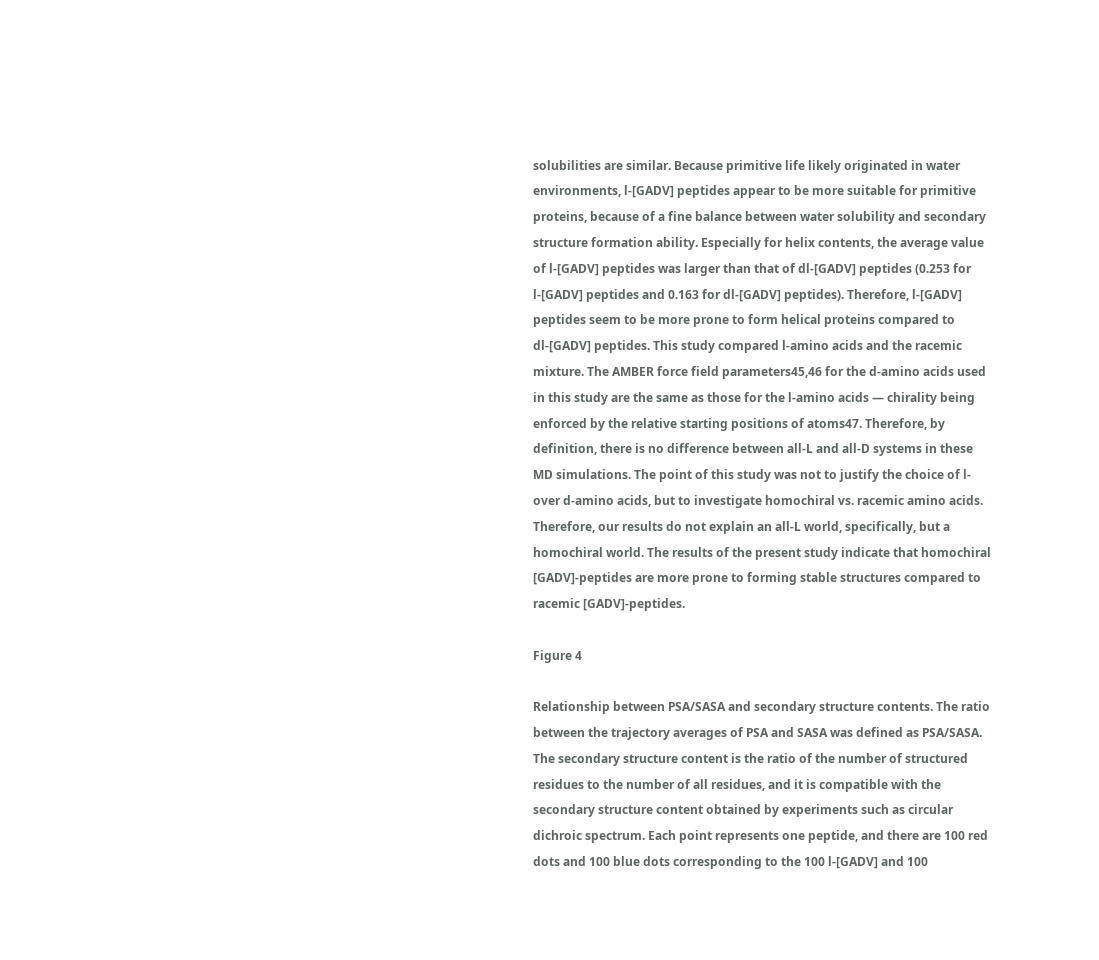solubilities are similar. Because primitive life likely originated in water environments, l-[GADV] peptides appear to be more suitable for primitive proteins, because of a fine balance between water solubility and secondary structure formation ability. Especially for helix contents, the average value of l-[GADV] peptides was larger than that of dl-[GADV] peptides (0.253 for l-[GADV] peptides and 0.163 for dl-[GADV] peptides). Therefore, l-[GADV] peptides seem to be more prone to form helical proteins compared to dl-[GADV] peptides. This study compared l-amino acids and the racemic mixture. The AMBER force field parameters45,46 for the d-amino acids used in this study are the same as those for the l-amino acids — chirality being enforced by the relative starting positions of atoms47. Therefore, by definition, there is no difference between all-L and all-D systems in these MD simulations. The point of this study was not to justify the choice of l- over d-amino acids, but to investigate homochiral vs. racemic amino acids. Therefore, our results do not explain an all-L world, specifically, but a homochiral world. The results of the present study indicate that homochiral [GADV]-peptides are more prone to forming stable structures compared to racemic [GADV]-peptides.

Figure 4

Relationship between PSA/SASA and secondary structure contents. The ratio between the trajectory averages of PSA and SASA was defined as PSA/SASA. The secondary structure content is the ratio of the number of structured residues to the number of all residues, and it is compatible with the secondary structure content obtained by experiments such as circular dichroic spectrum. Each point represents one peptide, and there are 100 red dots and 100 blue dots corresponding to the 100 l-[GADV] and 100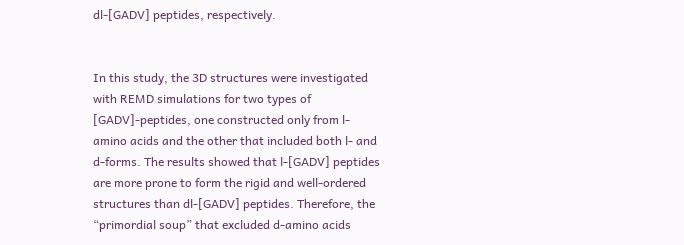dl-[GADV] peptides, respectively.


In this study, the 3D structures were investigated with REMD simulations for two types of [GADV]-peptides, one constructed only from l-amino acids and the other that included both l- and d-forms. The results showed that l-[GADV] peptides are more prone to form the rigid and well-ordered structures than dl-[GADV] peptides. Therefore, the “primordial soup” that excluded d-amino acids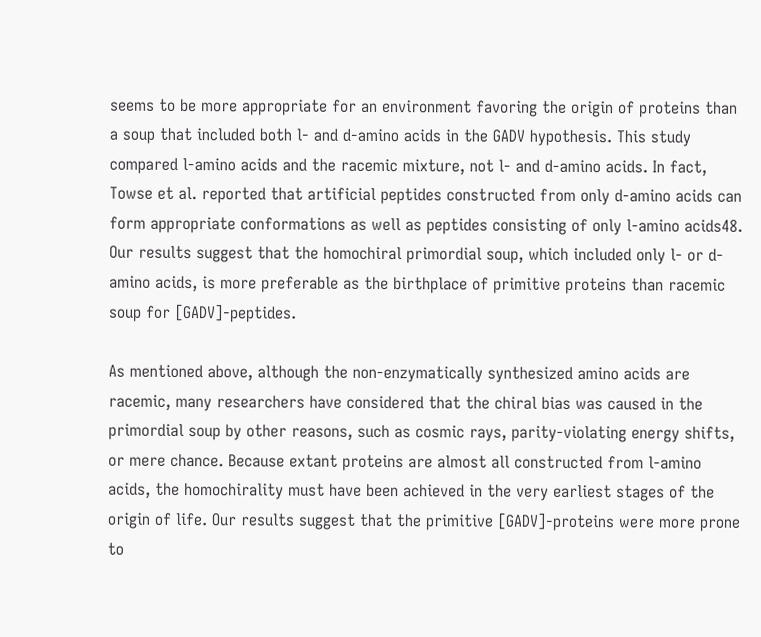seems to be more appropriate for an environment favoring the origin of proteins than a soup that included both l- and d-amino acids in the GADV hypothesis. This study compared l-amino acids and the racemic mixture, not l- and d-amino acids. In fact, Towse et al. reported that artificial peptides constructed from only d-amino acids can form appropriate conformations as well as peptides consisting of only l-amino acids48. Our results suggest that the homochiral primordial soup, which included only l- or d-amino acids, is more preferable as the birthplace of primitive proteins than racemic soup for [GADV]-peptides.

As mentioned above, although the non-enzymatically synthesized amino acids are racemic, many researchers have considered that the chiral bias was caused in the primordial soup by other reasons, such as cosmic rays, parity-violating energy shifts, or mere chance. Because extant proteins are almost all constructed from l-amino acids, the homochirality must have been achieved in the very earliest stages of the origin of life. Our results suggest that the primitive [GADV]-proteins were more prone to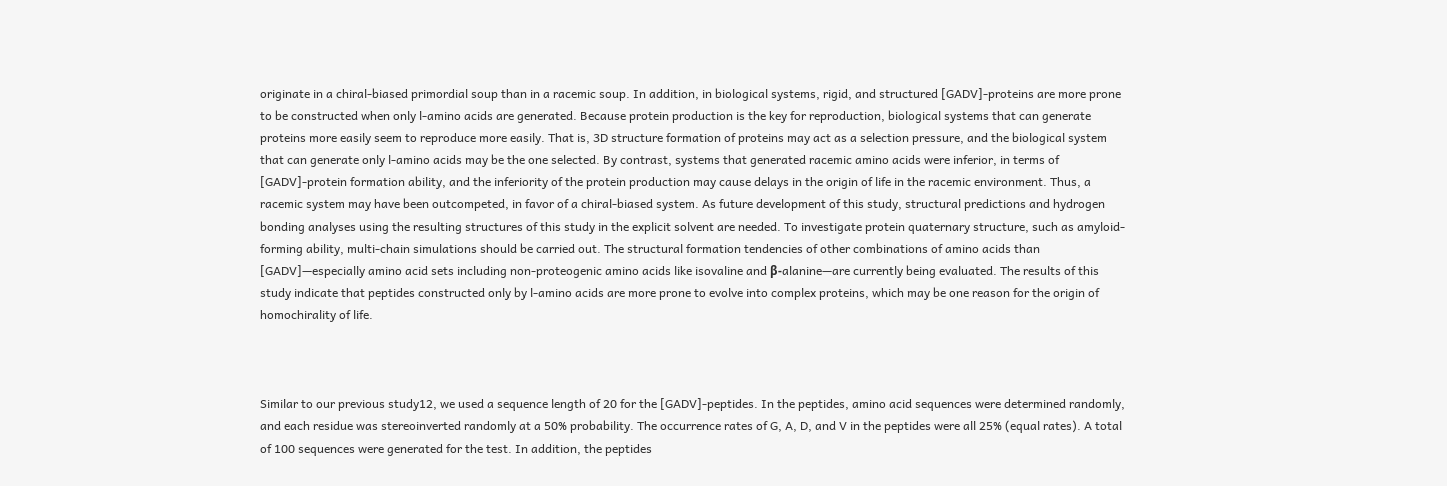originate in a chiral-biased primordial soup than in a racemic soup. In addition, in biological systems, rigid, and structured [GADV]-proteins are more prone to be constructed when only l-amino acids are generated. Because protein production is the key for reproduction, biological systems that can generate proteins more easily seem to reproduce more easily. That is, 3D structure formation of proteins may act as a selection pressure, and the biological system that can generate only l-amino acids may be the one selected. By contrast, systems that generated racemic amino acids were inferior, in terms of [GADV]-protein formation ability, and the inferiority of the protein production may cause delays in the origin of life in the racemic environment. Thus, a racemic system may have been outcompeted, in favor of a chiral-biased system. As future development of this study, structural predictions and hydrogen bonding analyses using the resulting structures of this study in the explicit solvent are needed. To investigate protein quaternary structure, such as amyloid-forming ability, multi-chain simulations should be carried out. The structural formation tendencies of other combinations of amino acids than [GADV]—especially amino acid sets including non-proteogenic amino acids like isovaline and β-alanine—are currently being evaluated. The results of this study indicate that peptides constructed only by l-amino acids are more prone to evolve into complex proteins, which may be one reason for the origin of homochirality of life.



Similar to our previous study12, we used a sequence length of 20 for the [GADV]-peptides. In the peptides, amino acid sequences were determined randomly, and each residue was stereoinverted randomly at a 50% probability. The occurrence rates of G, A, D, and V in the peptides were all 25% (equal rates). A total of 100 sequences were generated for the test. In addition, the peptides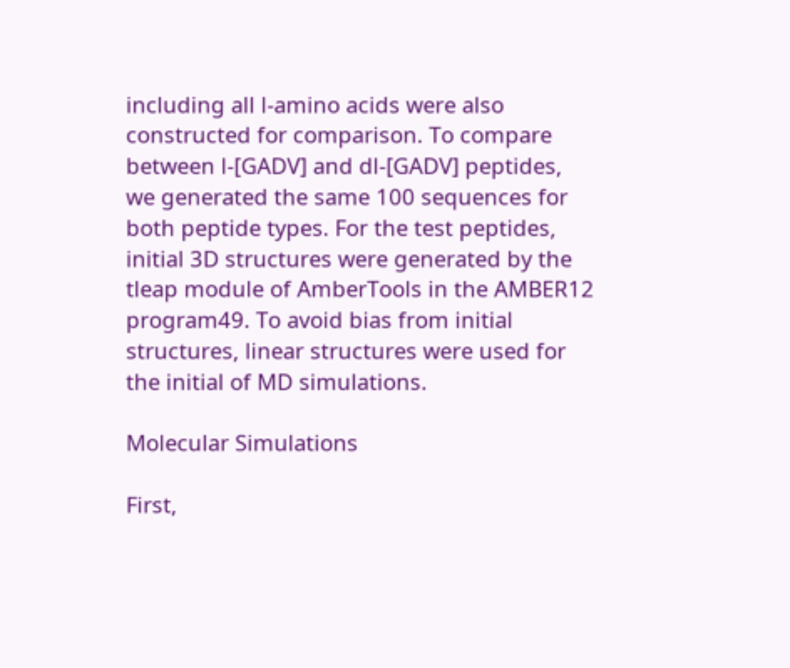including all l-amino acids were also constructed for comparison. To compare between l-[GADV] and dl-[GADV] peptides, we generated the same 100 sequences for both peptide types. For the test peptides, initial 3D structures were generated by the tleap module of AmberTools in the AMBER12 program49. To avoid bias from initial structures, linear structures were used for the initial of MD simulations.

Molecular Simulations

First,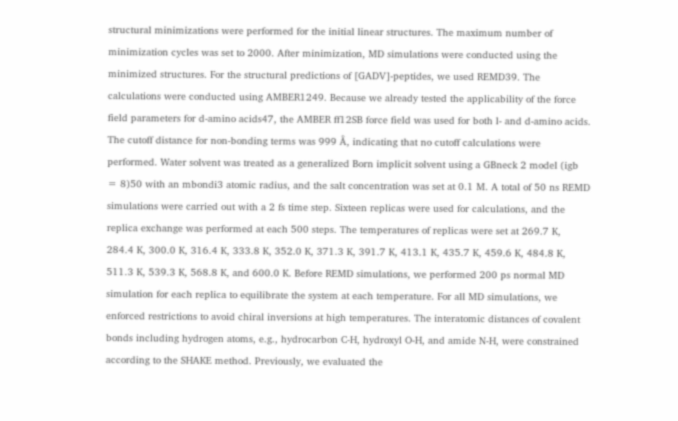structural minimizations were performed for the initial linear structures. The maximum number of minimization cycles was set to 2000. After minimization, MD simulations were conducted using the minimized structures. For the structural predictions of [GADV]-peptides, we used REMD39. The calculations were conducted using AMBER1249. Because we already tested the applicability of the force field parameters for d-amino acids47, the AMBER ff12SB force field was used for both l- and d-amino acids. The cutoff distance for non-bonding terms was 999 Å, indicating that no cutoff calculations were performed. Water solvent was treated as a generalized Born implicit solvent using a GBneck 2 model (igb = 8)50 with an mbondi3 atomic radius, and the salt concentration was set at 0.1 M. A total of 50 ns REMD simulations were carried out with a 2 fs time step. Sixteen replicas were used for calculations, and the replica exchange was performed at each 500 steps. The temperatures of replicas were set at 269.7 K, 284.4 K, 300.0 K, 316.4 K, 333.8 K, 352.0 K, 371.3 K, 391.7 K, 413.1 K, 435.7 K, 459.6 K, 484.8 K, 511.3 K, 539.3 K, 568.8 K, and 600.0 K. Before REMD simulations, we performed 200 ps normal MD simulation for each replica to equilibrate the system at each temperature. For all MD simulations, we enforced restrictions to avoid chiral inversions at high temperatures. The interatomic distances of covalent bonds including hydrogen atoms, e.g., hydrocarbon C-H, hydroxyl O-H, and amide N-H, were constrained according to the SHAKE method. Previously, we evaluated the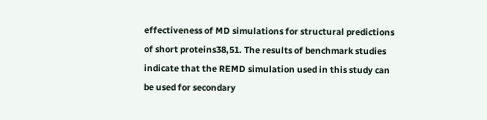effectiveness of MD simulations for structural predictions of short proteins38,51. The results of benchmark studies indicate that the REMD simulation used in this study can be used for secondary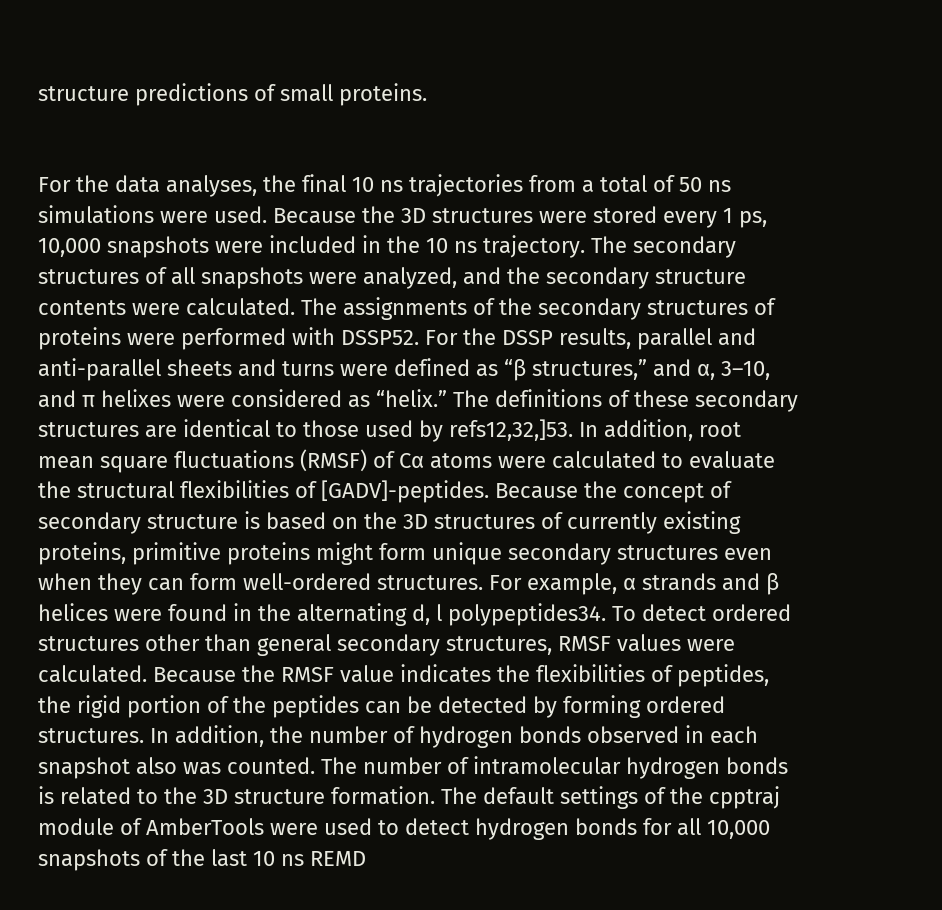structure predictions of small proteins.


For the data analyses, the final 10 ns trajectories from a total of 50 ns simulations were used. Because the 3D structures were stored every 1 ps, 10,000 snapshots were included in the 10 ns trajectory. The secondary structures of all snapshots were analyzed, and the secondary structure contents were calculated. The assignments of the secondary structures of proteins were performed with DSSP52. For the DSSP results, parallel and anti-parallel sheets and turns were defined as “β structures,” and α, 3–10, and π helixes were considered as “helix.” The definitions of these secondary structures are identical to those used by refs12,32,]53. In addition, root mean square fluctuations (RMSF) of Cα atoms were calculated to evaluate the structural flexibilities of [GADV]-peptides. Because the concept of secondary structure is based on the 3D structures of currently existing proteins, primitive proteins might form unique secondary structures even when they can form well-ordered structures. For example, α strands and β helices were found in the alternating d, l polypeptides34. To detect ordered structures other than general secondary structures, RMSF values were calculated. Because the RMSF value indicates the flexibilities of peptides, the rigid portion of the peptides can be detected by forming ordered structures. In addition, the number of hydrogen bonds observed in each snapshot also was counted. The number of intramolecular hydrogen bonds is related to the 3D structure formation. The default settings of the cpptraj module of AmberTools were used to detect hydrogen bonds for all 10,000 snapshots of the last 10 ns REMD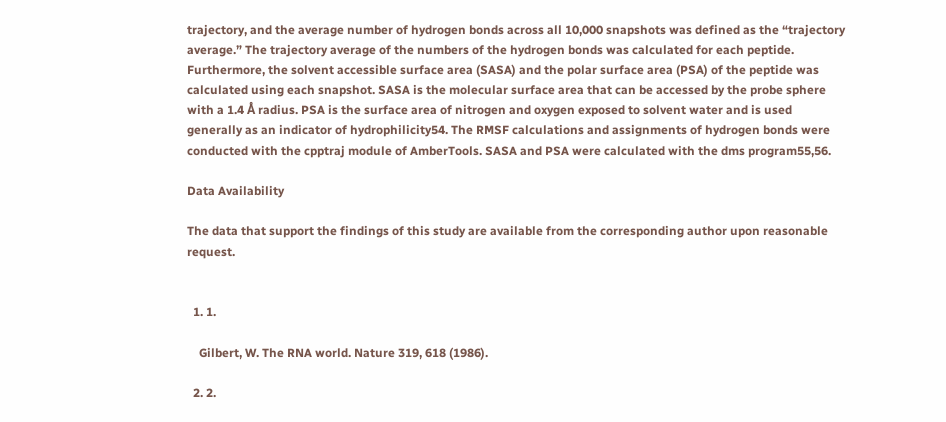trajectory, and the average number of hydrogen bonds across all 10,000 snapshots was defined as the “trajectory average.” The trajectory average of the numbers of the hydrogen bonds was calculated for each peptide. Furthermore, the solvent accessible surface area (SASA) and the polar surface area (PSA) of the peptide was calculated using each snapshot. SASA is the molecular surface area that can be accessed by the probe sphere with a 1.4 Å radius. PSA is the surface area of nitrogen and oxygen exposed to solvent water and is used generally as an indicator of hydrophilicity54. The RMSF calculations and assignments of hydrogen bonds were conducted with the cpptraj module of AmberTools. SASA and PSA were calculated with the dms program55,56.

Data Availability

The data that support the findings of this study are available from the corresponding author upon reasonable request.


  1. 1.

    Gilbert, W. The RNA world. Nature 319, 618 (1986).

  2. 2.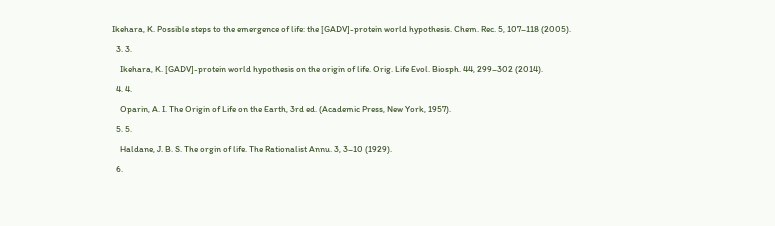Ikehara, K. Possible steps to the emergence of life: the [GADV]-protein world hypothesis. Chem. Rec. 5, 107–118 (2005).

  3. 3.

    Ikehara, K. [GADV]-protein world hypothesis on the origin of life. Orig. Life Evol. Biosph. 44, 299–302 (2014).

  4. 4.

    Oparin, A. I. The Origin of Life on the Earth, 3rd ed. (Academic Press, New York, 1957).

  5. 5.

    Haldane, J. B. S. The orgin of life. The Rationalist Annu. 3, 3–10 (1929).

  6.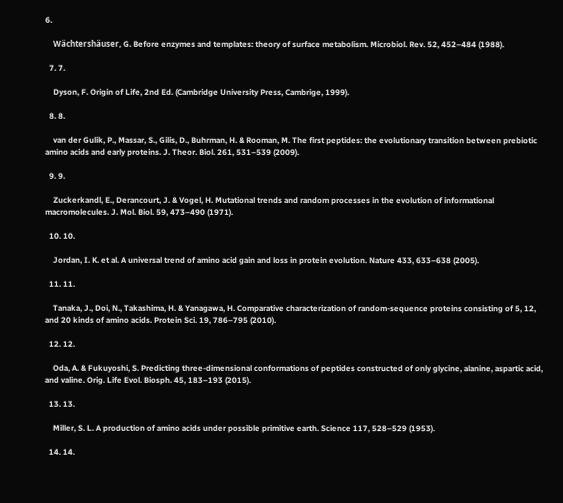6.

    Wächtershäuser, G. Before enzymes and templates: theory of surface metabolism. Microbiol. Rev. 52, 452–484 (1988).

  7. 7.

    Dyson, F. Origin of Life, 2nd Ed. (Cambridge University Press, Cambrige, 1999).

  8. 8.

    van der Gulik, P., Massar, S., Gilis, D., Buhrman, H. & Rooman, M. The first peptides: the evolutionary transition between prebiotic amino acids and early proteins. J. Theor. Biol. 261, 531–539 (2009).

  9. 9.

    Zuckerkandl, E., Derancourt, J. & Vogel, H. Mutational trends and random processes in the evolution of informational macromolecules. J. Mol. Biol. 59, 473–490 (1971).

  10. 10.

    Jordan, I. K. et al. A universal trend of amino acid gain and loss in protein evolution. Nature 433, 633–638 (2005).

  11. 11.

    Tanaka, J., Doi, N., Takashima, H. & Yanagawa, H. Comparative characterization of random-sequence proteins consisting of 5, 12, and 20 kinds of amino acids. Protein Sci. 19, 786–795 (2010).

  12. 12.

    Oda, A. & Fukuyoshi, S. Predicting three-dimensional conformations of peptides constructed of only glycine, alanine, aspartic acid, and valine. Orig. Life Evol. Biosph. 45, 183–193 (2015).

  13. 13.

    Miller, S. L. A production of amino acids under possible primitive earth. Science 117, 528–529 (1953).

  14. 14.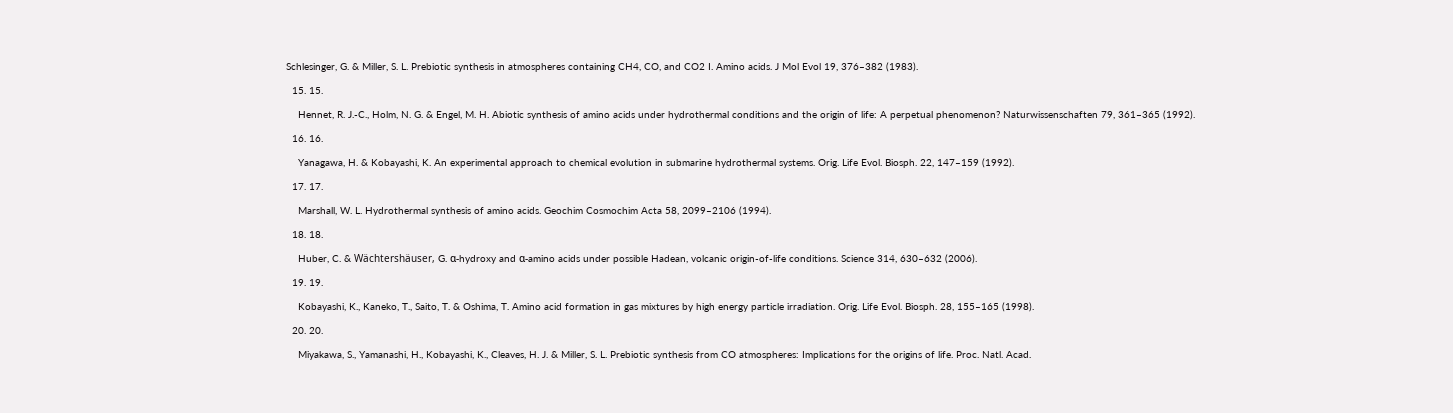Schlesinger, G. & Miller, S. L. Prebiotic synthesis in atmospheres containing CH4, CO, and CO2 I. Amino acids. J Mol Evol 19, 376–382 (1983).

  15. 15.

    Hennet, R. J.-C., Holm, N. G. & Engel, M. H. Abiotic synthesis of amino acids under hydrothermal conditions and the origin of life: A perpetual phenomenon? Naturwissenschaften 79, 361–365 (1992).

  16. 16.

    Yanagawa, H. & Kobayashi, K. An experimental approach to chemical evolution in submarine hydrothermal systems. Orig. Life Evol. Biosph. 22, 147–159 (1992).

  17. 17.

    Marshall, W. L. Hydrothermal synthesis of amino acids. Geochim Cosmochim Acta 58, 2099–2106 (1994).

  18. 18.

    Huber, C. & Wächtershäuser, G. α-hydroxy and α-amino acids under possible Hadean, volcanic origin-of-life conditions. Science 314, 630–632 (2006).

  19. 19.

    Kobayashi, K., Kaneko, T., Saito, T. & Oshima, T. Amino acid formation in gas mixtures by high energy particle irradiation. Orig. Life Evol. Biosph. 28, 155–165 (1998).

  20. 20.

    Miyakawa, S., Yamanashi, H., Kobayashi, K., Cleaves, H. J. & Miller, S. L. Prebiotic synthesis from CO atmospheres: Implications for the origins of life. Proc. Natl. Acad.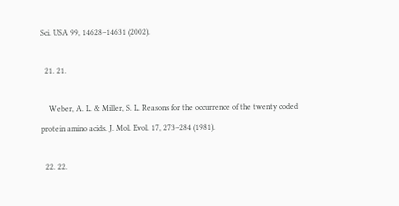Sci. USA 99, 14628–14631 (2002).

  21. 21.

    Weber, A. L. & Miller, S. L. Reasons for the occurrence of the twenty coded protein amino acids. J. Mol. Evol. 17, 273–284 (1981).

  22. 22.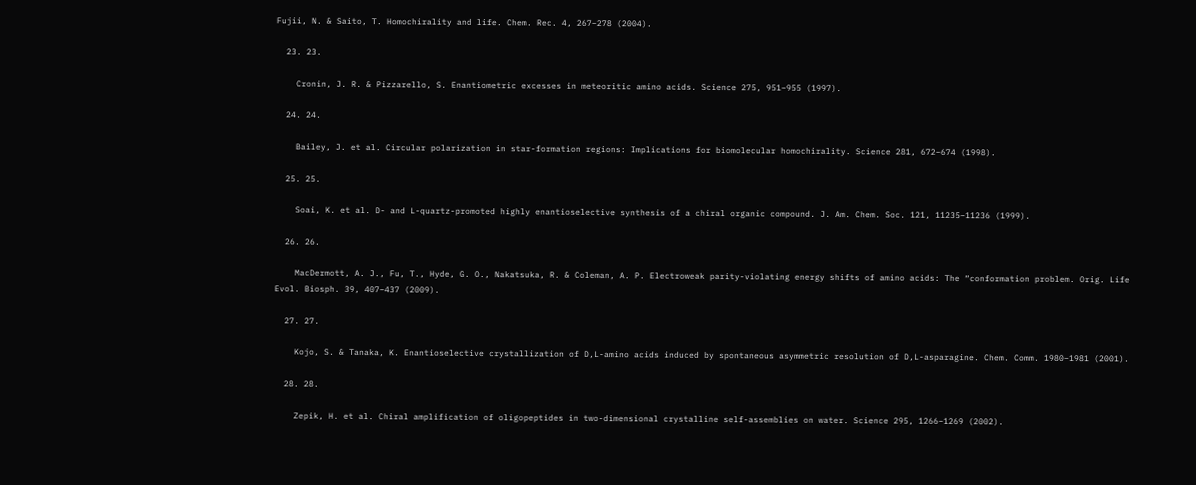Fujii, N. & Saito, T. Homochirality and life. Chem. Rec. 4, 267–278 (2004).

  23. 23.

    Cronin, J. R. & Pizzarello, S. Enantiometric excesses in meteoritic amino acids. Science 275, 951–955 (1997).

  24. 24.

    Bailey, J. et al. Circular polarization in star-formation regions: Implications for biomolecular homochirality. Science 281, 672–674 (1998).

  25. 25.

    Soai, K. et al. D- and L-quartz-promoted highly enantioselective synthesis of a chiral organic compound. J. Am. Chem. Soc. 121, 11235–11236 (1999).

  26. 26.

    MacDermott, A. J., Fu, T., Hyde, G. O., Nakatsuka, R. & Coleman, A. P. Electroweak parity-violating energy shifts of amino acids: The “conformation problem. Orig. Life Evol. Biosph. 39, 407–437 (2009).

  27. 27.

    Kojo, S. & Tanaka, K. Enantioselective crystallization of D,L-amino acids induced by spontaneous asymmetric resolution of D,L-asparagine. Chem. Comm. 1980–1981 (2001).

  28. 28.

    Zepik, H. et al. Chiral amplification of oligopeptides in two-dimensional crystalline self-assemblies on water. Science 295, 1266–1269 (2002).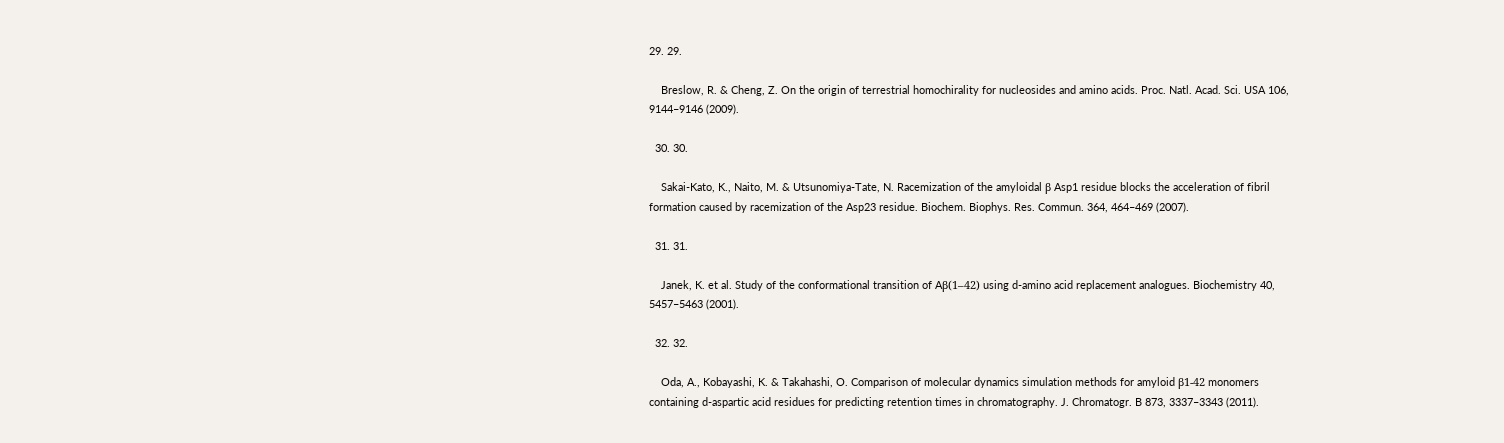29. 29.

    Breslow, R. & Cheng, Z. On the origin of terrestrial homochirality for nucleosides and amino acids. Proc. Natl. Acad. Sci. USA 106, 9144–9146 (2009).

  30. 30.

    Sakai-Kato, K., Naito, M. & Utsunomiya-Tate, N. Racemization of the amyloidal β Asp1 residue blocks the acceleration of fibril formation caused by racemization of the Asp23 residue. Biochem. Biophys. Res. Commun. 364, 464–469 (2007).

  31. 31.

    Janek, K. et al. Study of the conformational transition of Aβ(1–42) using d-amino acid replacement analogues. Biochemistry 40, 5457–5463 (2001).

  32. 32.

    Oda, A., Kobayashi, K. & Takahashi, O. Comparison of molecular dynamics simulation methods for amyloid β1-42 monomers containing d-aspartic acid residues for predicting retention times in chromatography. J. Chromatogr. B 873, 3337–3343 (2011).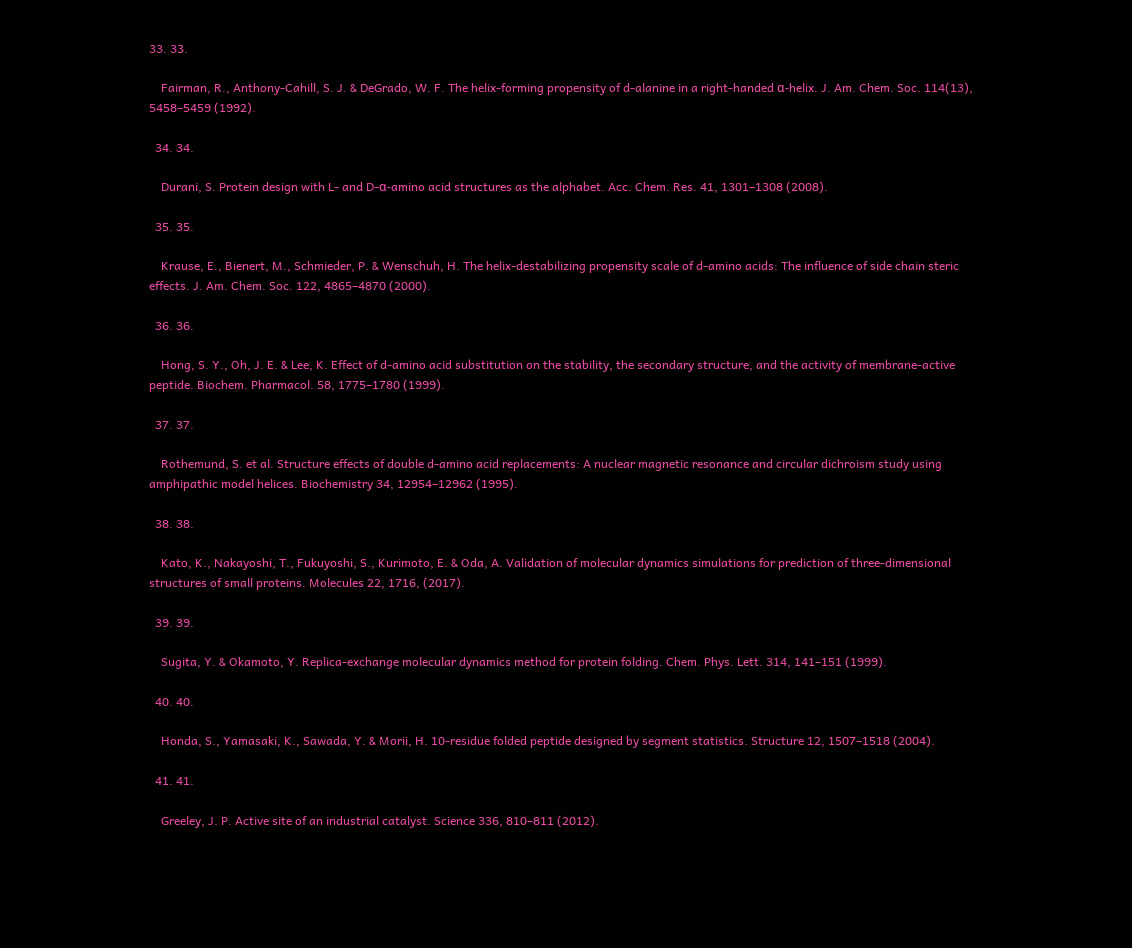33. 33.

    Fairman, R., Anthony-Cahill, S. J. & DeGrado, W. F. The helix-forming propensity of d-alanine in a right-handed α-helix. J. Am. Chem. Soc. 114(13), 5458–5459 (1992).

  34. 34.

    Durani, S. Protein design with L- and D-α-amino acid structures as the alphabet. Acc. Chem. Res. 41, 1301–1308 (2008).

  35. 35.

    Krause, E., Bienert, M., Schmieder, P. & Wenschuh, H. The helix-destabilizing propensity scale of d-amino acids: The influence of side chain steric effects. J. Am. Chem. Soc. 122, 4865–4870 (2000).

  36. 36.

    Hong, S. Y., Oh, J. E. & Lee, K. Effect of d-amino acid substitution on the stability, the secondary structure, and the activity of membrane-active peptide. Biochem. Pharmacol. 58, 1775–1780 (1999).

  37. 37.

    Rothemund, S. et al. Structure effects of double d-amino acid replacements: A nuclear magnetic resonance and circular dichroism study using amphipathic model helices. Biochemistry 34, 12954–12962 (1995).

  38. 38.

    Kato, K., Nakayoshi, T., Fukuyoshi, S., Kurimoto, E. & Oda, A. Validation of molecular dynamics simulations for prediction of three-dimensional structures of small proteins. Molecules 22, 1716, (2017).

  39. 39.

    Sugita, Y. & Okamoto, Y. Replica-exchange molecular dynamics method for protein folding. Chem. Phys. Lett. 314, 141–151 (1999).

  40. 40.

    Honda, S., Yamasaki, K., Sawada, Y. & Morii, H. 10-residue folded peptide designed by segment statistics. Structure 12, 1507–1518 (2004).

  41. 41.

    Greeley, J. P. Active site of an industrial catalyst. Science 336, 810–811 (2012).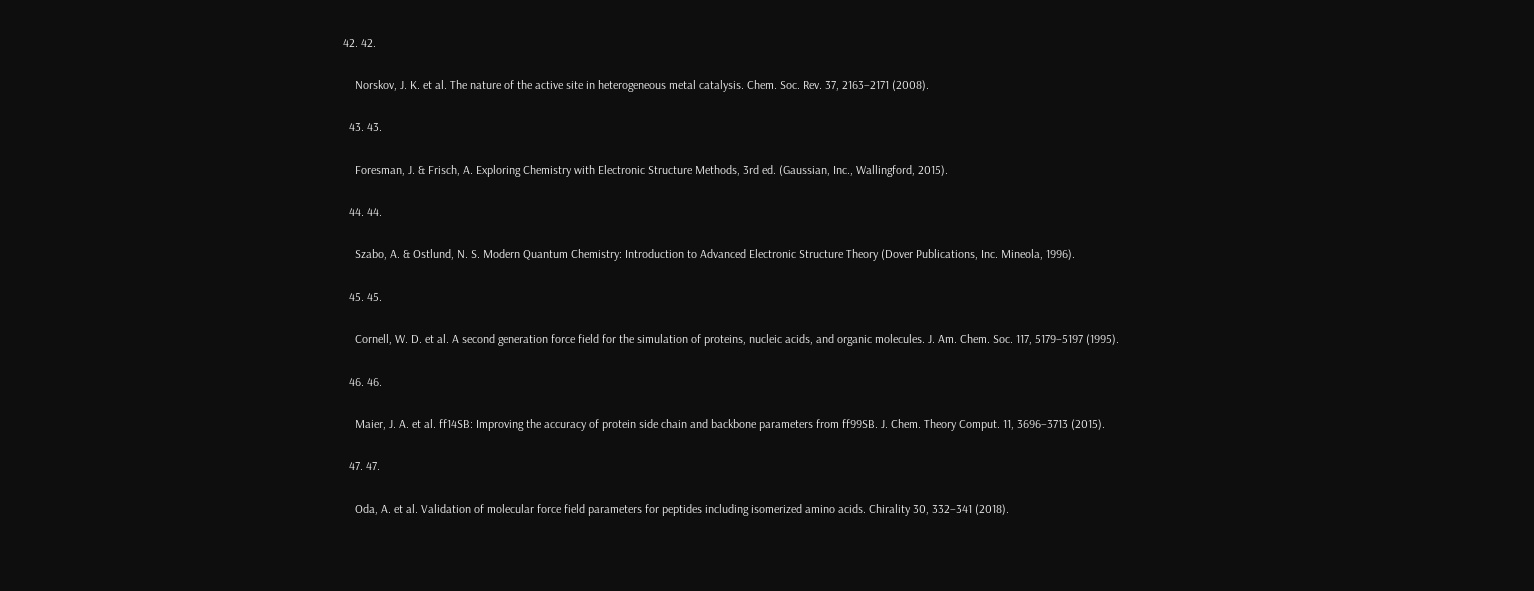42. 42.

    Norskov, J. K. et al. The nature of the active site in heterogeneous metal catalysis. Chem. Soc. Rev. 37, 2163–2171 (2008).

  43. 43.

    Foresman, J. & Frisch, A. Exploring Chemistry with Electronic Structure Methods, 3rd ed. (Gaussian, Inc., Wallingford, 2015).

  44. 44.

    Szabo, A. & Ostlund, N. S. Modern Quantum Chemistry: Introduction to Advanced Electronic Structure Theory (Dover Publications, Inc. Mineola, 1996).

  45. 45.

    Cornell, W. D. et al. A second generation force field for the simulation of proteins, nucleic acids, and organic molecules. J. Am. Chem. Soc. 117, 5179–5197 (1995).

  46. 46.

    Maier, J. A. et al. ff14SB: Improving the accuracy of protein side chain and backbone parameters from ff99SB. J. Chem. Theory Comput. 11, 3696–3713 (2015).

  47. 47.

    Oda, A. et al. Validation of molecular force field parameters for peptides including isomerized amino acids. Chirality 30, 332–341 (2018).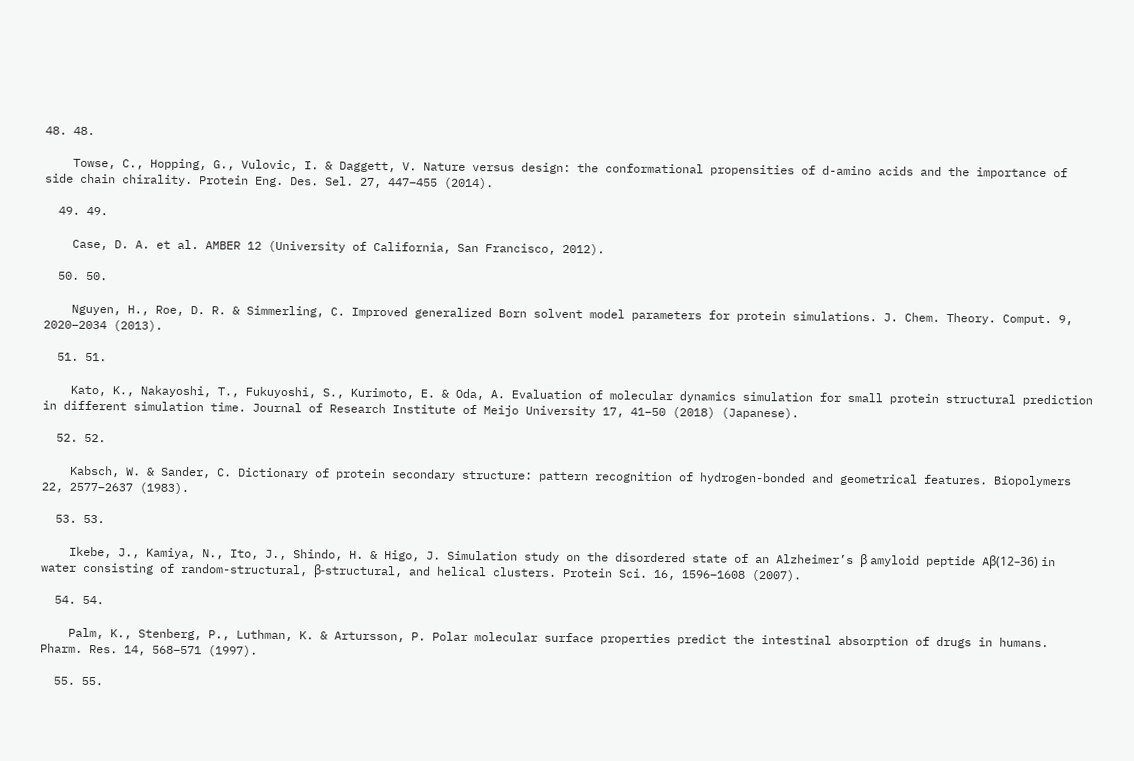48. 48.

    Towse, C., Hopping, G., Vulovic, I. & Daggett, V. Nature versus design: the conformational propensities of d-amino acids and the importance of side chain chirality. Protein Eng. Des. Sel. 27, 447–455 (2014).

  49. 49.

    Case, D. A. et al. AMBER 12 (University of California, San Francisco, 2012).

  50. 50.

    Nguyen, H., Roe, D. R. & Simmerling, C. Improved generalized Born solvent model parameters for protein simulations. J. Chem. Theory. Comput. 9, 2020–2034 (2013).

  51. 51.

    Kato, K., Nakayoshi, T., Fukuyoshi, S., Kurimoto, E. & Oda, A. Evaluation of molecular dynamics simulation for small protein structural prediction in different simulation time. Journal of Research Institute of Meijo University 17, 41–50 (2018) (Japanese).

  52. 52.

    Kabsch, W. & Sander, C. Dictionary of protein secondary structure: pattern recognition of hydrogen-bonded and geometrical features. Biopolymers 22, 2577–2637 (1983).

  53. 53.

    Ikebe, J., Kamiya, N., Ito, J., Shindo, H. & Higo, J. Simulation study on the disordered state of an Alzheimer’s β amyloid peptide Aβ(12–36) in water consisting of random-structural, β-structural, and helical clusters. Protein Sci. 16, 1596–1608 (2007).

  54. 54.

    Palm, K., Stenberg, P., Luthman, K. & Artursson, P. Polar molecular surface properties predict the intestinal absorption of drugs in humans. Pharm. Res. 14, 568–571 (1997).

  55. 55.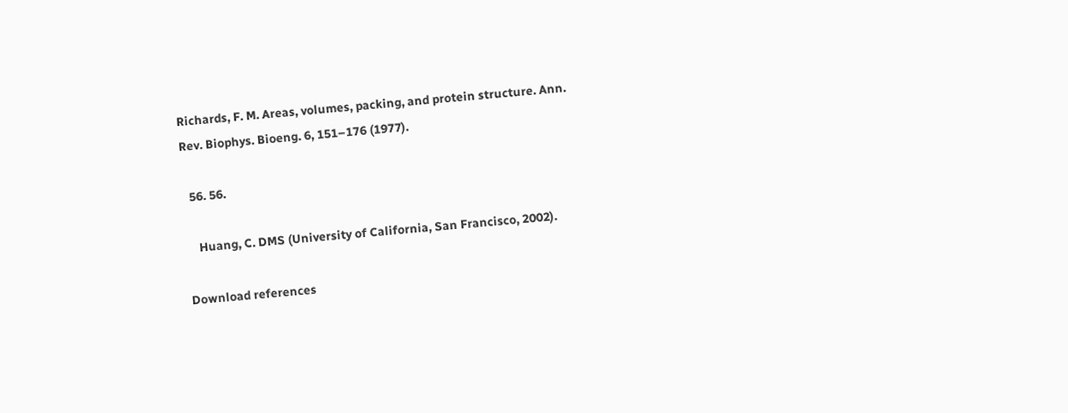Richards, F. M. Areas, volumes, packing, and protein structure. Ann. Rev. Biophys. Bioeng. 6, 151–176 (1977).

  56. 56.

    Huang, C. DMS (University of California, San Francisco, 2002).

Download references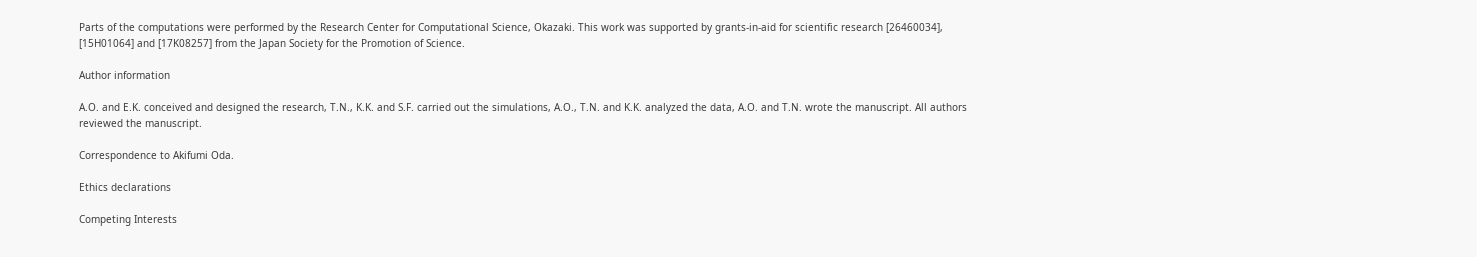Parts of the computations were performed by the Research Center for Computational Science, Okazaki. This work was supported by grants-in-aid for scientific research [26460034], [15H01064] and [17K08257] from the Japan Society for the Promotion of Science.

Author information

A.O. and E.K. conceived and designed the research, T.N., K.K. and S.F. carried out the simulations, A.O., T.N. and K.K. analyzed the data, A.O. and T.N. wrote the manuscript. All authors reviewed the manuscript.

Correspondence to Akifumi Oda.

Ethics declarations

Competing Interests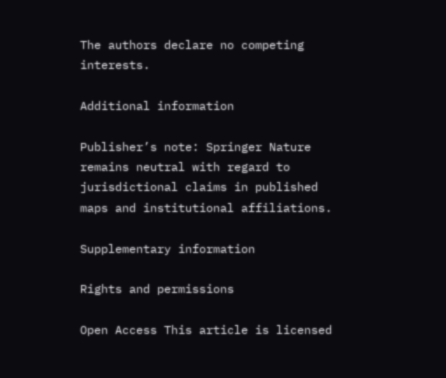The authors declare no competing interests.

Additional information

Publisher’s note: Springer Nature remains neutral with regard to jurisdictional claims in published maps and institutional affiliations.

Supplementary information

Rights and permissions

Open Access This article is licensed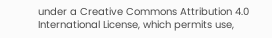under a Creative Commons Attribution 4.0 International License, which permits use,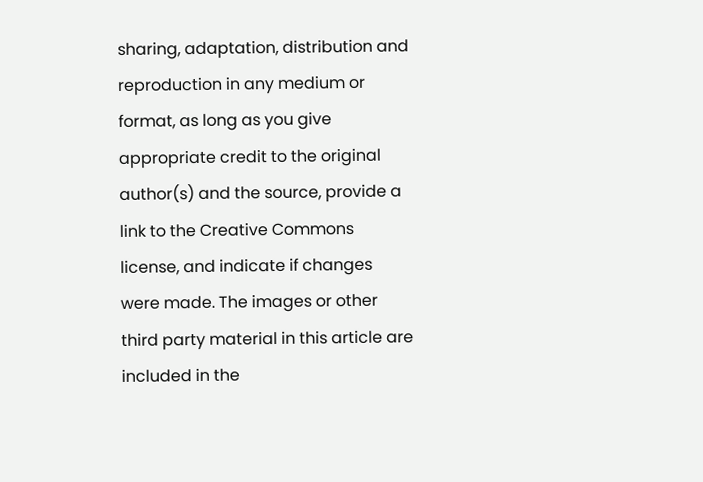sharing, adaptation, distribution and reproduction in any medium or format, as long as you give appropriate credit to the original author(s) and the source, provide a link to the Creative Commons license, and indicate if changes were made. The images or other third party material in this article are included in the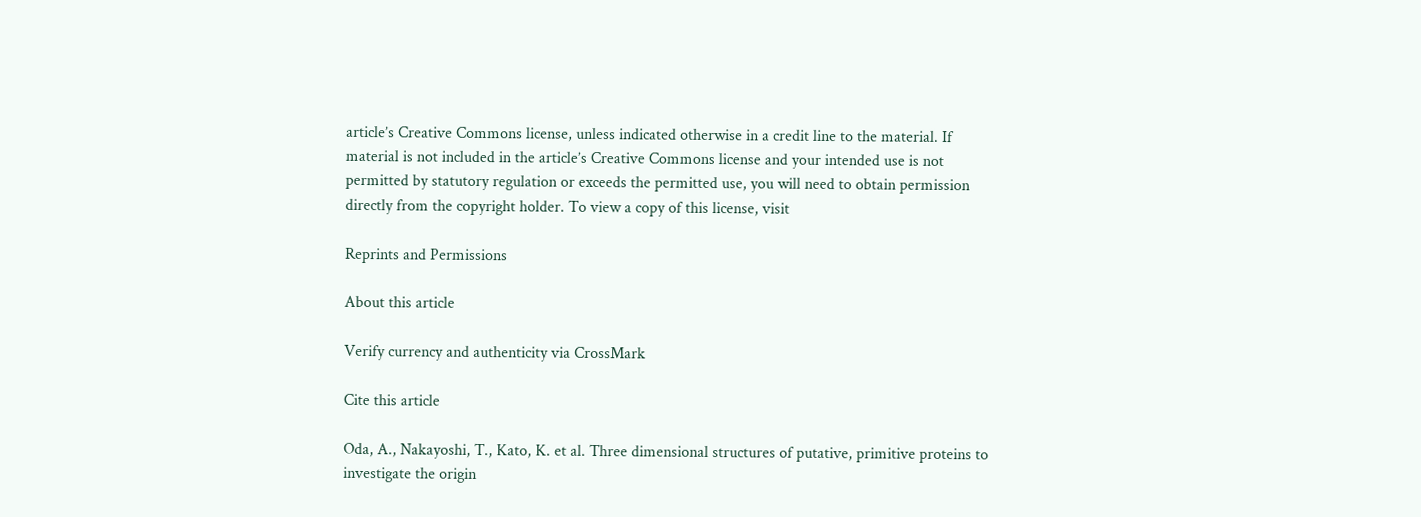article’s Creative Commons license, unless indicated otherwise in a credit line to the material. If material is not included in the article’s Creative Commons license and your intended use is not permitted by statutory regulation or exceeds the permitted use, you will need to obtain permission directly from the copyright holder. To view a copy of this license, visit

Reprints and Permissions

About this article

Verify currency and authenticity via CrossMark

Cite this article

Oda, A., Nakayoshi, T., Kato, K. et al. Three dimensional structures of putative, primitive proteins to investigate the origin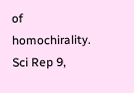of homochirality. Sci Rep 9,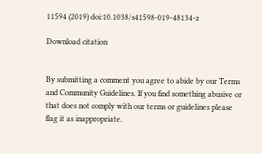11594 (2019) doi:10.1038/s41598-019-48134-z

Download citation


By submitting a comment you agree to abide by our Terms and Community Guidelines. If you find something abusive or that does not comply with our terms or guidelines please flag it as inappropriate.